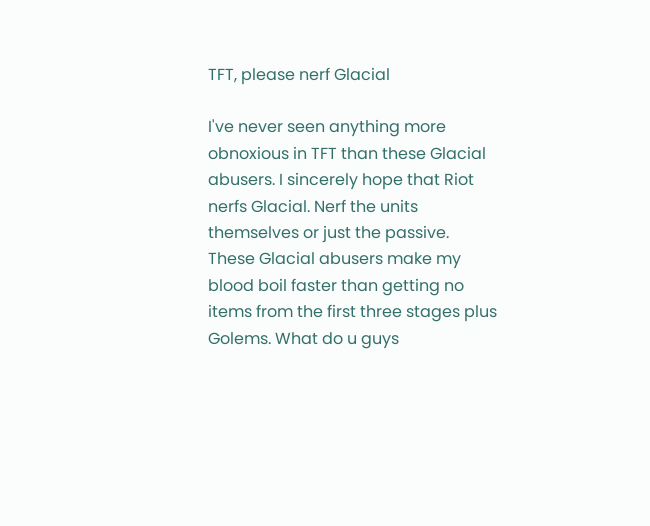TFT, please nerf Glacial

I've never seen anything more obnoxious in TFT than these Glacial abusers. I sincerely hope that Riot nerfs Glacial. Nerf the units themselves or just the passive. These Glacial abusers make my blood boil faster than getting no items from the first three stages plus Golems. What do u guys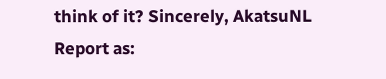think of it? Sincerely, AkatsuNL
Report as: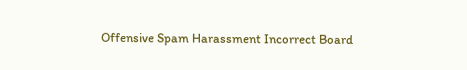Offensive Spam Harassment Incorrect Board